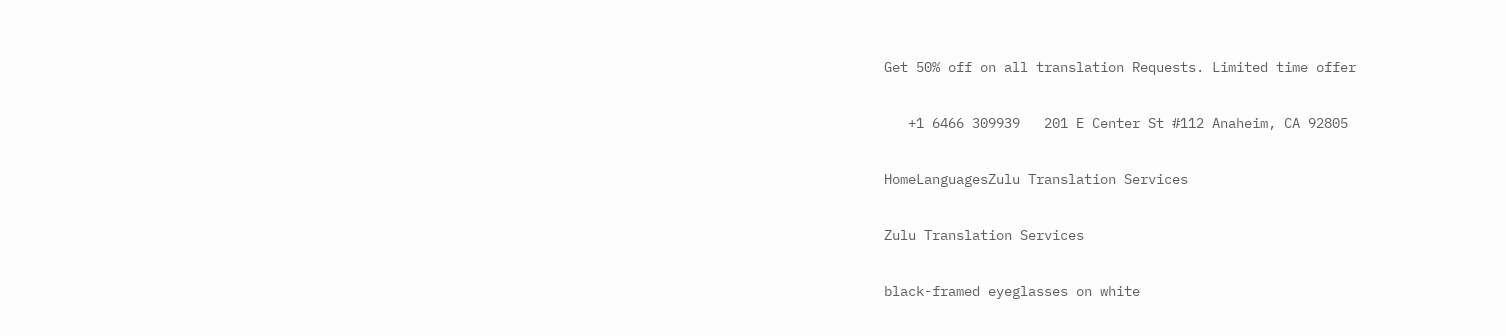Get 50% off on all translation Requests. Limited time offer

   +1 6466 309939   201 E Center St #112 Anaheim, CA 92805

HomeLanguagesZulu Translation Services

Zulu Translation Services

black-framed eyeglasses on white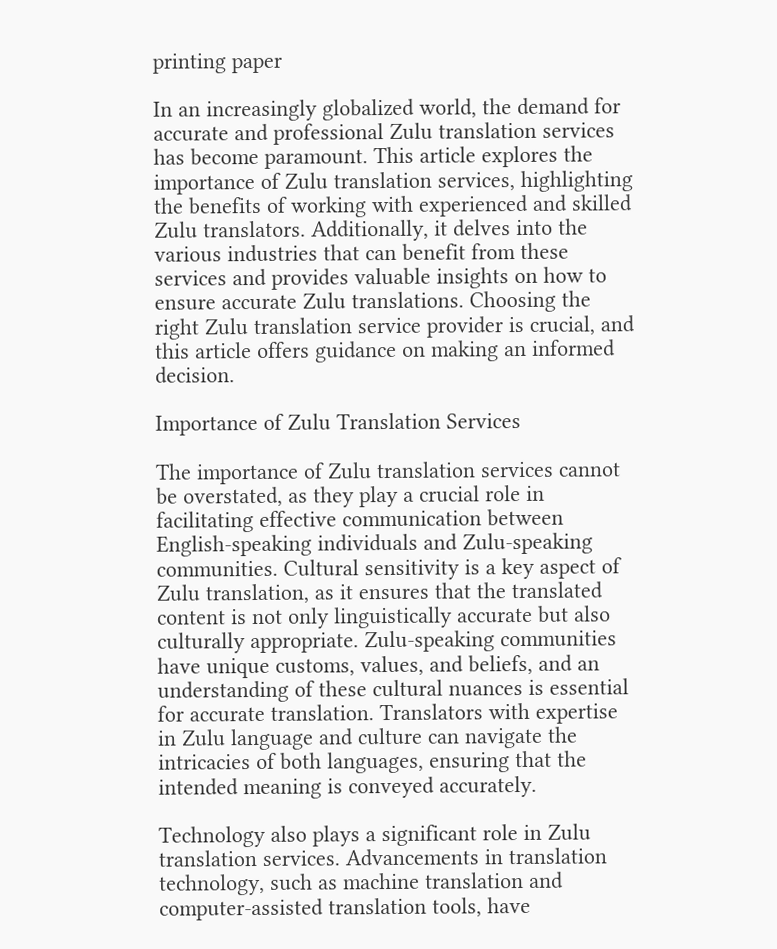printing paper

In an increasingly globalized world, the demand for accurate and professional Zulu translation services has become paramount. This article explores the importance of Zulu translation services, highlighting the benefits of working with experienced and skilled Zulu translators. Additionally, it delves into the various industries that can benefit from these services and provides valuable insights on how to ensure accurate Zulu translations. Choosing the right Zulu translation service provider is crucial, and this article offers guidance on making an informed decision.

Importance of Zulu Translation Services

The importance of Zulu translation services cannot be overstated, as they play a crucial role in facilitating effective communication between English-speaking individuals and Zulu-speaking communities. Cultural sensitivity is a key aspect of Zulu translation, as it ensures that the translated content is not only linguistically accurate but also culturally appropriate. Zulu-speaking communities have unique customs, values, and beliefs, and an understanding of these cultural nuances is essential for accurate translation. Translators with expertise in Zulu language and culture can navigate the intricacies of both languages, ensuring that the intended meaning is conveyed accurately.

Technology also plays a significant role in Zulu translation services. Advancements in translation technology, such as machine translation and computer-assisted translation tools, have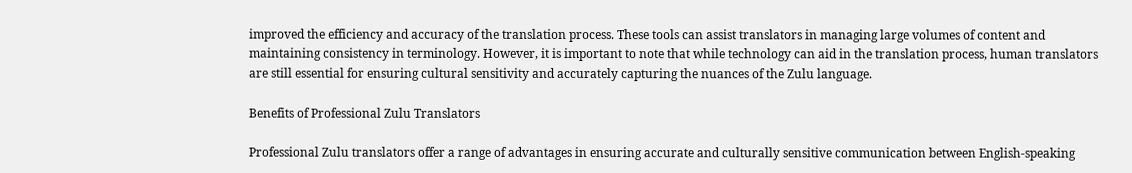improved the efficiency and accuracy of the translation process. These tools can assist translators in managing large volumes of content and maintaining consistency in terminology. However, it is important to note that while technology can aid in the translation process, human translators are still essential for ensuring cultural sensitivity and accurately capturing the nuances of the Zulu language.

Benefits of Professional Zulu Translators

Professional Zulu translators offer a range of advantages in ensuring accurate and culturally sensitive communication between English-speaking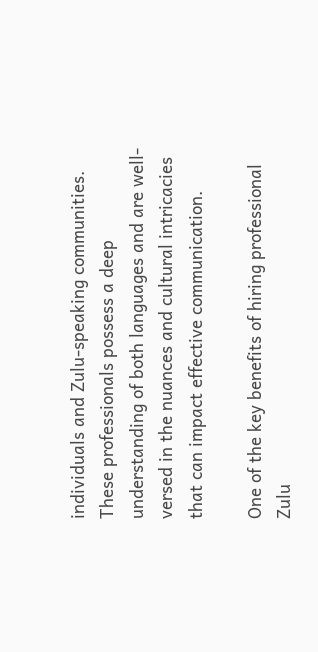individuals and Zulu-speaking communities. These professionals possess a deep understanding of both languages and are well-versed in the nuances and cultural intricacies that can impact effective communication.

One of the key benefits of hiring professional Zulu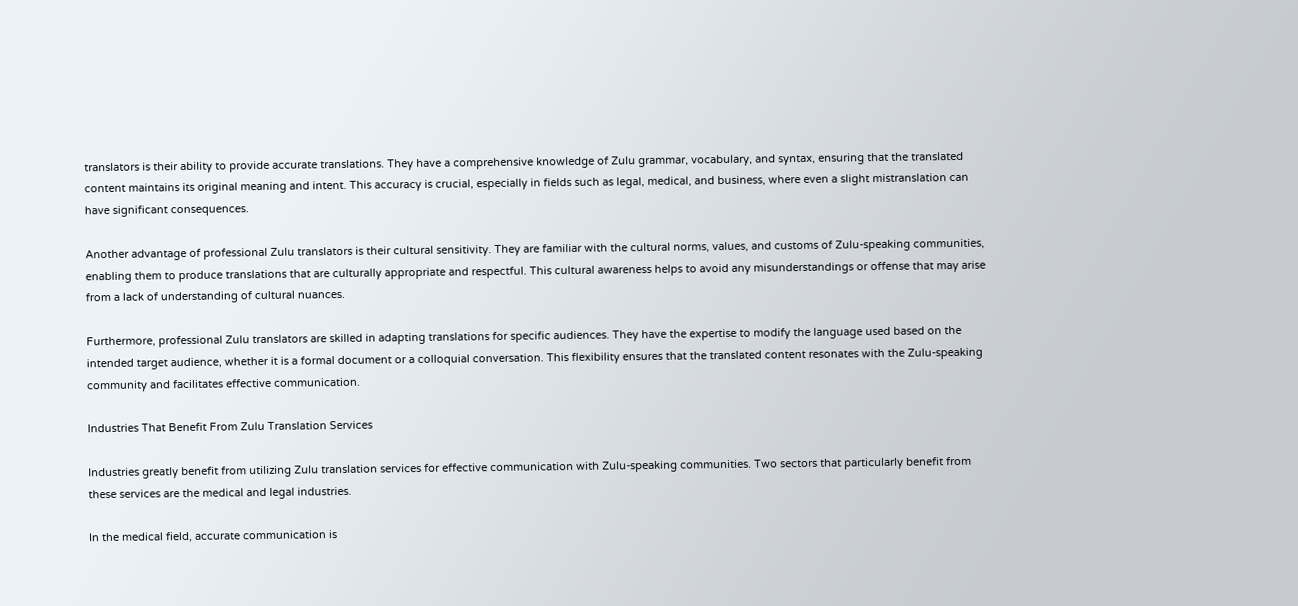translators is their ability to provide accurate translations. They have a comprehensive knowledge of Zulu grammar, vocabulary, and syntax, ensuring that the translated content maintains its original meaning and intent. This accuracy is crucial, especially in fields such as legal, medical, and business, where even a slight mistranslation can have significant consequences.

Another advantage of professional Zulu translators is their cultural sensitivity. They are familiar with the cultural norms, values, and customs of Zulu-speaking communities, enabling them to produce translations that are culturally appropriate and respectful. This cultural awareness helps to avoid any misunderstandings or offense that may arise from a lack of understanding of cultural nuances.

Furthermore, professional Zulu translators are skilled in adapting translations for specific audiences. They have the expertise to modify the language used based on the intended target audience, whether it is a formal document or a colloquial conversation. This flexibility ensures that the translated content resonates with the Zulu-speaking community and facilitates effective communication.

Industries That Benefit From Zulu Translation Services

Industries greatly benefit from utilizing Zulu translation services for effective communication with Zulu-speaking communities. Two sectors that particularly benefit from these services are the medical and legal industries.

In the medical field, accurate communication is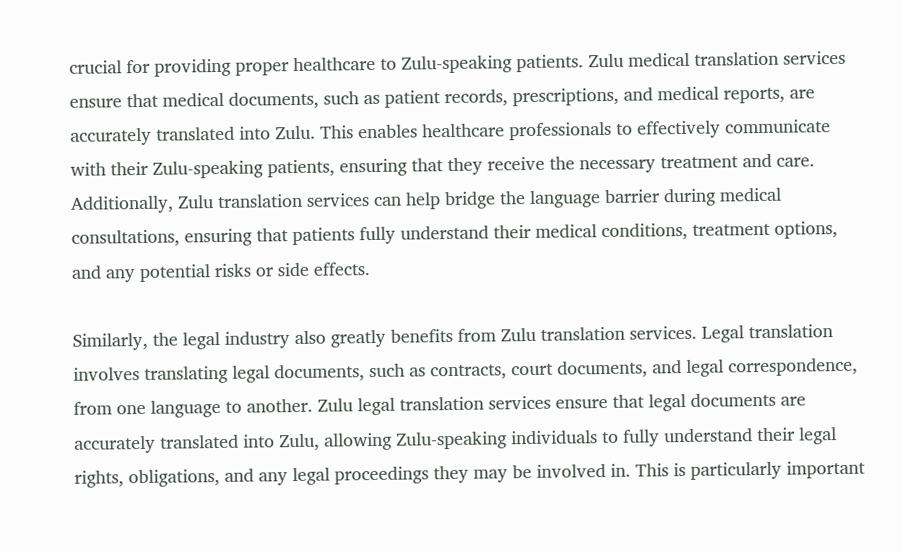crucial for providing proper healthcare to Zulu-speaking patients. Zulu medical translation services ensure that medical documents, such as patient records, prescriptions, and medical reports, are accurately translated into Zulu. This enables healthcare professionals to effectively communicate with their Zulu-speaking patients, ensuring that they receive the necessary treatment and care. Additionally, Zulu translation services can help bridge the language barrier during medical consultations, ensuring that patients fully understand their medical conditions, treatment options, and any potential risks or side effects.

Similarly, the legal industry also greatly benefits from Zulu translation services. Legal translation involves translating legal documents, such as contracts, court documents, and legal correspondence, from one language to another. Zulu legal translation services ensure that legal documents are accurately translated into Zulu, allowing Zulu-speaking individuals to fully understand their legal rights, obligations, and any legal proceedings they may be involved in. This is particularly important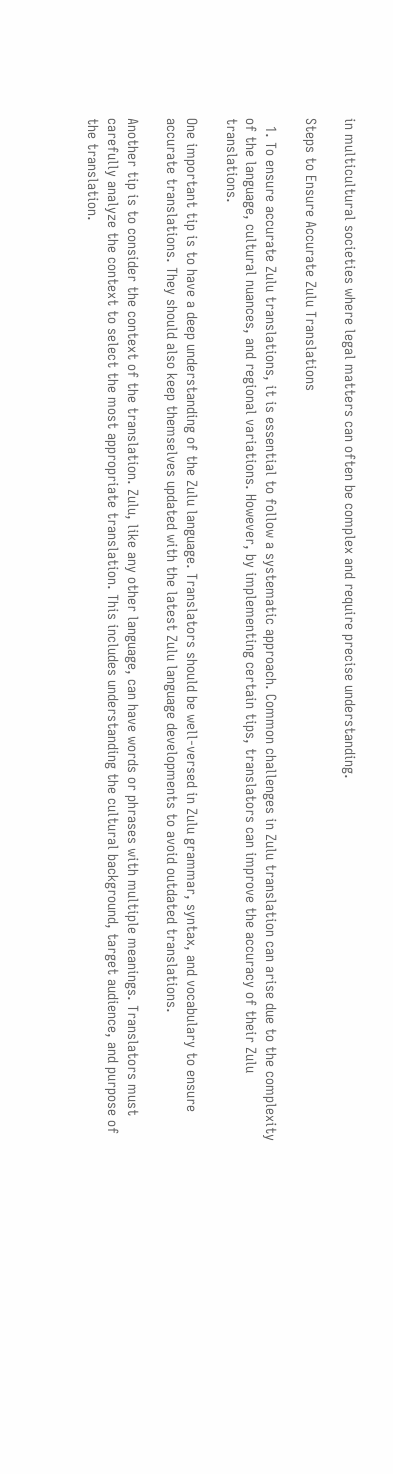in multicultural societies where legal matters can often be complex and require precise understanding.

Steps to Ensure Accurate Zulu Translations

  1. To ensure accurate Zulu translations, it is essential to follow a systematic approach. Common challenges in Zulu translation can arise due to the complexity of the language, cultural nuances, and regional variations. However, by implementing certain tips, translators can improve the accuracy of their Zulu translations.

One important tip is to have a deep understanding of the Zulu language. Translators should be well-versed in Zulu grammar, syntax, and vocabulary to ensure accurate translations. They should also keep themselves updated with the latest Zulu language developments to avoid outdated translations.

Another tip is to consider the context of the translation. Zulu, like any other language, can have words or phrases with multiple meanings. Translators must carefully analyze the context to select the most appropriate translation. This includes understanding the cultural background, target audience, and purpose of the translation.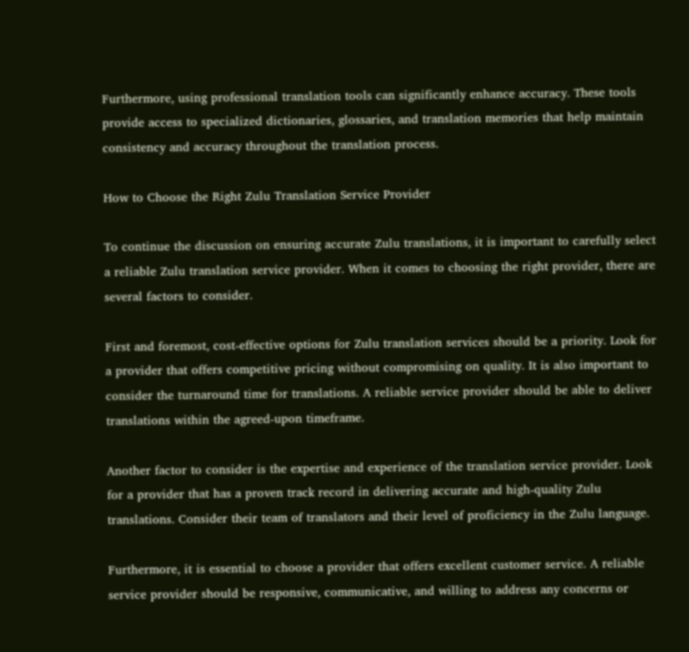Furthermore, using professional translation tools can significantly enhance accuracy. These tools provide access to specialized dictionaries, glossaries, and translation memories that help maintain consistency and accuracy throughout the translation process.

How to Choose the Right Zulu Translation Service Provider

To continue the discussion on ensuring accurate Zulu translations, it is important to carefully select a reliable Zulu translation service provider. When it comes to choosing the right provider, there are several factors to consider.

First and foremost, cost-effective options for Zulu translation services should be a priority. Look for a provider that offers competitive pricing without compromising on quality. It is also important to consider the turnaround time for translations. A reliable service provider should be able to deliver translations within the agreed-upon timeframe.

Another factor to consider is the expertise and experience of the translation service provider. Look for a provider that has a proven track record in delivering accurate and high-quality Zulu translations. Consider their team of translators and their level of proficiency in the Zulu language.

Furthermore, it is essential to choose a provider that offers excellent customer service. A reliable service provider should be responsive, communicative, and willing to address any concerns or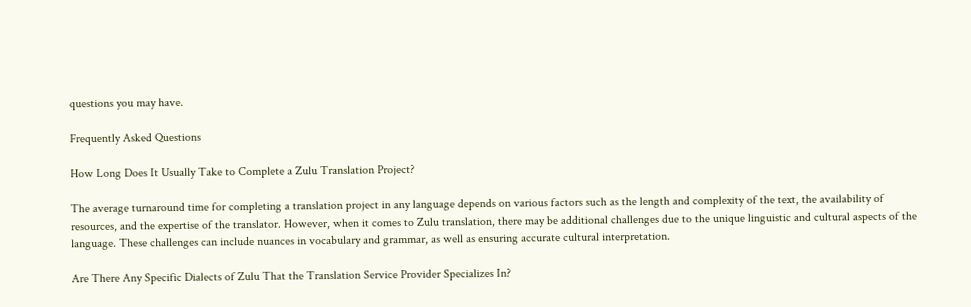questions you may have.

Frequently Asked Questions

How Long Does It Usually Take to Complete a Zulu Translation Project?

The average turnaround time for completing a translation project in any language depends on various factors such as the length and complexity of the text, the availability of resources, and the expertise of the translator. However, when it comes to Zulu translation, there may be additional challenges due to the unique linguistic and cultural aspects of the language. These challenges can include nuances in vocabulary and grammar, as well as ensuring accurate cultural interpretation.

Are There Any Specific Dialects of Zulu That the Translation Service Provider Specializes In?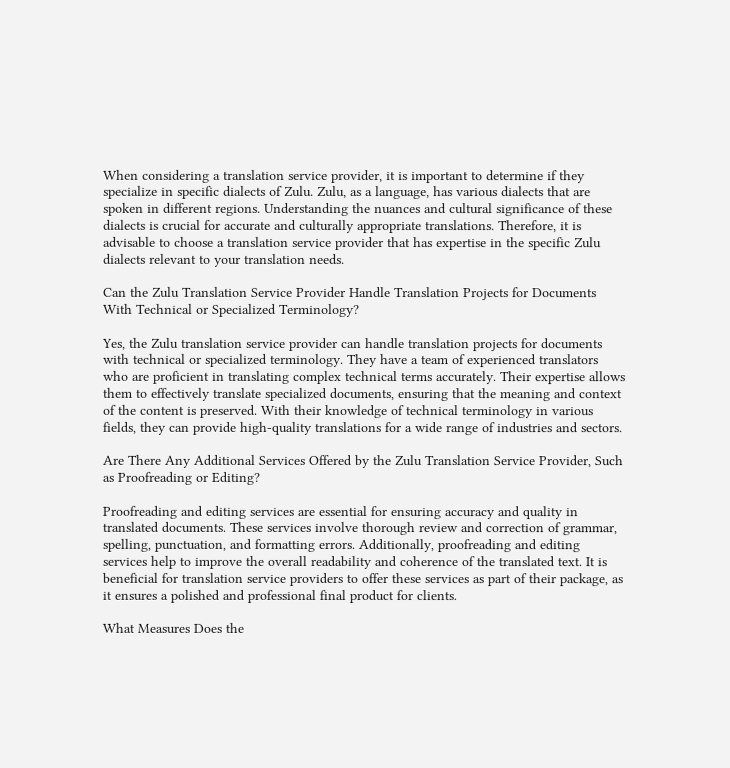When considering a translation service provider, it is important to determine if they specialize in specific dialects of Zulu. Zulu, as a language, has various dialects that are spoken in different regions. Understanding the nuances and cultural significance of these dialects is crucial for accurate and culturally appropriate translations. Therefore, it is advisable to choose a translation service provider that has expertise in the specific Zulu dialects relevant to your translation needs.

Can the Zulu Translation Service Provider Handle Translation Projects for Documents With Technical or Specialized Terminology?

Yes, the Zulu translation service provider can handle translation projects for documents with technical or specialized terminology. They have a team of experienced translators who are proficient in translating complex technical terms accurately. Their expertise allows them to effectively translate specialized documents, ensuring that the meaning and context of the content is preserved. With their knowledge of technical terminology in various fields, they can provide high-quality translations for a wide range of industries and sectors.

Are There Any Additional Services Offered by the Zulu Translation Service Provider, Such as Proofreading or Editing?

Proofreading and editing services are essential for ensuring accuracy and quality in translated documents. These services involve thorough review and correction of grammar, spelling, punctuation, and formatting errors. Additionally, proofreading and editing services help to improve the overall readability and coherence of the translated text. It is beneficial for translation service providers to offer these services as part of their package, as it ensures a polished and professional final product for clients.

What Measures Does the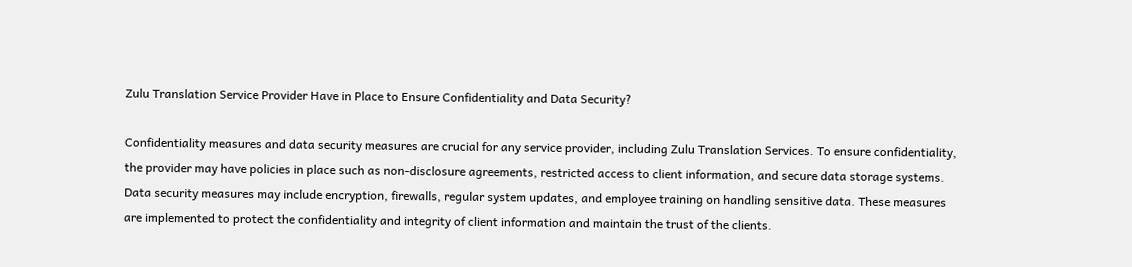Zulu Translation Service Provider Have in Place to Ensure Confidentiality and Data Security?

Confidentiality measures and data security measures are crucial for any service provider, including Zulu Translation Services. To ensure confidentiality, the provider may have policies in place such as non-disclosure agreements, restricted access to client information, and secure data storage systems. Data security measures may include encryption, firewalls, regular system updates, and employee training on handling sensitive data. These measures are implemented to protect the confidentiality and integrity of client information and maintain the trust of the clients.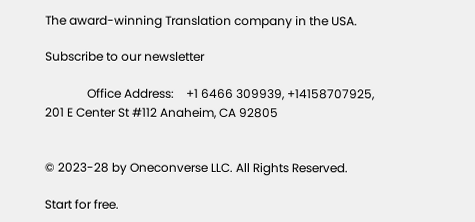The award-winning Translation company in the USA.

Subscribe to our newsletter

              Office Address:    +1 6466 309939, +14158707925, 201 E Center St #112 Anaheim, CA 92805


© 2023-28 by Oneconverse LLC. All Rights Reserved.

Start for free.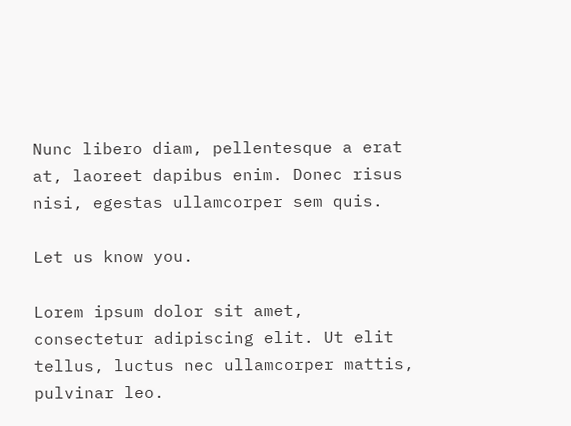Nunc libero diam, pellentesque a erat at, laoreet dapibus enim. Donec risus nisi, egestas ullamcorper sem quis.

Let us know you.

Lorem ipsum dolor sit amet, consectetur adipiscing elit. Ut elit tellus, luctus nec ullamcorper mattis, pulvinar leo.